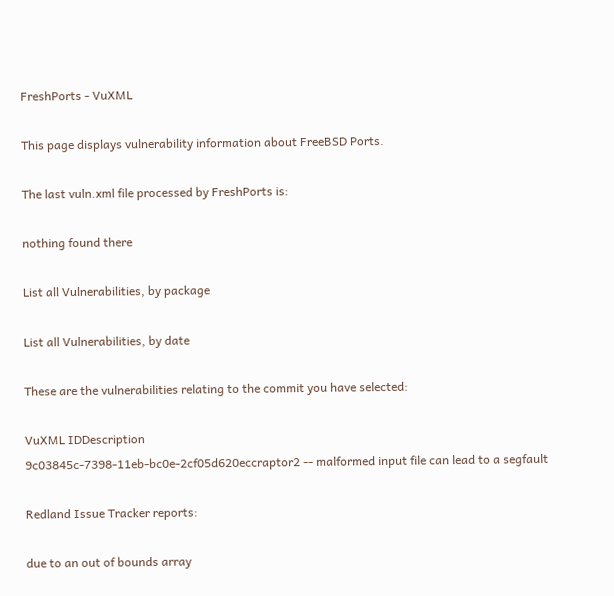FreshPorts - VuXML

This page displays vulnerability information about FreeBSD Ports.

The last vuln.xml file processed by FreshPorts is:

nothing found there

List all Vulnerabilities, by package

List all Vulnerabilities, by date

These are the vulnerabilities relating to the commit you have selected:

VuXML IDDescription
9c03845c-7398-11eb-bc0e-2cf05d620eccraptor2 -- malformed input file can lead to a segfault

Redland Issue Tracker reports:

due to an out of bounds array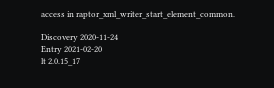access in raptor_xml_writer_start_element_common.

Discovery 2020-11-24
Entry 2021-02-20
lt 2.0.15_17